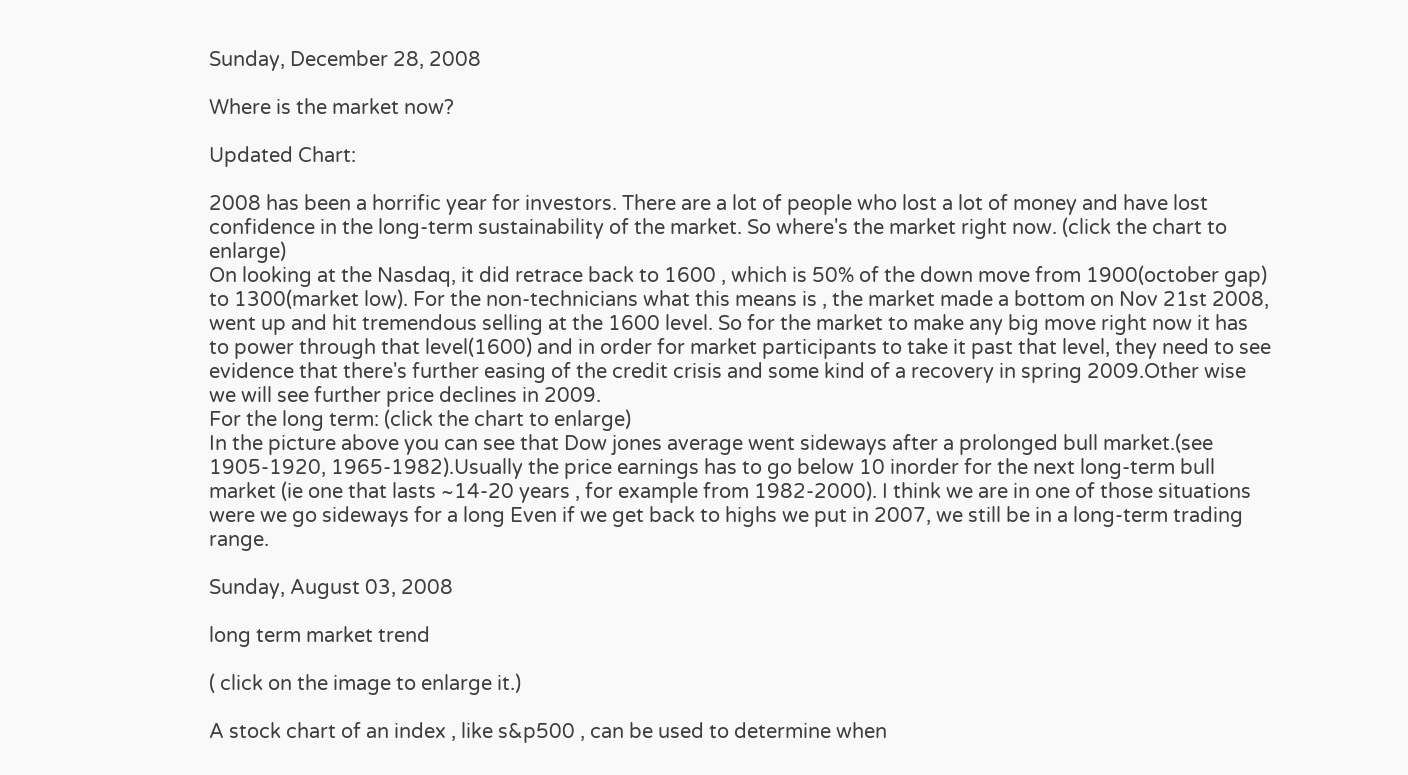Sunday, December 28, 2008

Where is the market now?

Updated Chart:

2008 has been a horrific year for investors. There are a lot of people who lost a lot of money and have lost confidence in the long-term sustainability of the market. So where's the market right now. (click the chart to enlarge)
On looking at the Nasdaq, it did retrace back to 1600 , which is 50% of the down move from 1900(october gap) to 1300(market low). For the non-technicians what this means is , the market made a bottom on Nov 21st 2008, went up and hit tremendous selling at the 1600 level. So for the market to make any big move right now it has to power through that level(1600) and in order for market participants to take it past that level, they need to see evidence that there's further easing of the credit crisis and some kind of a recovery in spring 2009.Other wise we will see further price declines in 2009.
For the long term: (click the chart to enlarge)
In the picture above you can see that Dow jones average went sideways after a prolonged bull market.(see 1905-1920, 1965-1982).Usually the price earnings has to go below 10 inorder for the next long-term bull market (ie one that lasts ~14-20 years , for example from 1982-2000). I think we are in one of those situations were we go sideways for a long Even if we get back to highs we put in 2007, we still be in a long-term trading range.

Sunday, August 03, 2008

long term market trend

( click on the image to enlarge it.)

A stock chart of an index , like s&p500 , can be used to determine when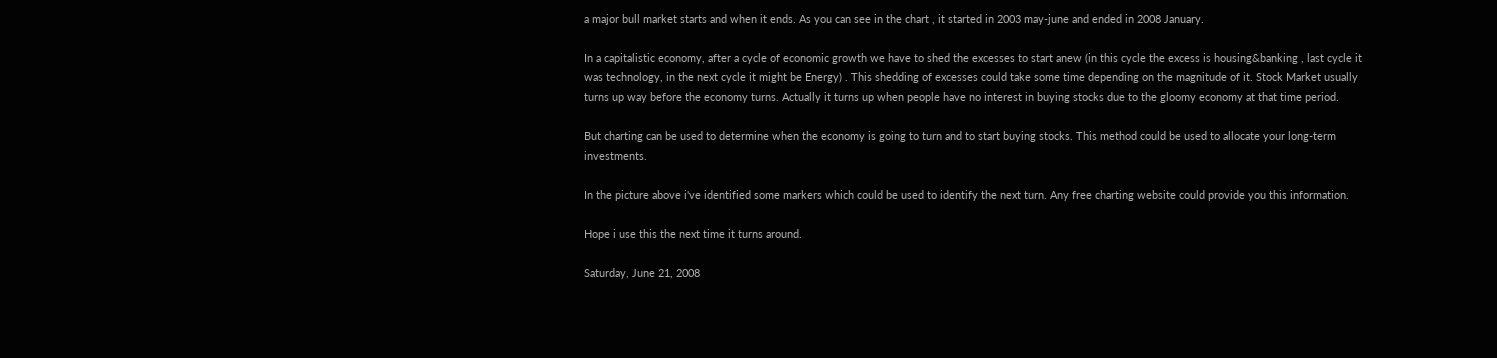a major bull market starts and when it ends. As you can see in the chart , it started in 2003 may-june and ended in 2008 January.

In a capitalistic economy, after a cycle of economic growth we have to shed the excesses to start anew (in this cycle the excess is housing&banking , last cycle it was technology, in the next cycle it might be Energy) . This shedding of excesses could take some time depending on the magnitude of it. Stock Market usually turns up way before the economy turns. Actually it turns up when people have no interest in buying stocks due to the gloomy economy at that time period.

But charting can be used to determine when the economy is going to turn and to start buying stocks. This method could be used to allocate your long-term investments.

In the picture above i've identified some markers which could be used to identify the next turn. Any free charting website could provide you this information.

Hope i use this the next time it turns around.

Saturday, June 21, 2008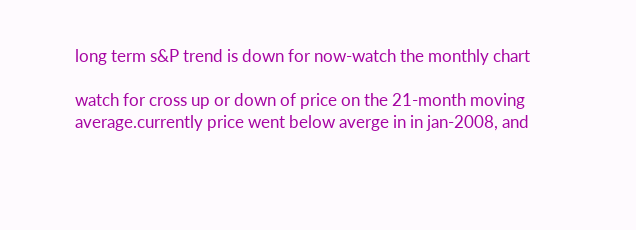long term s&P trend is down for now-watch the monthly chart

watch for cross up or down of price on the 21-month moving average.currently price went below averge in in jan-2008, and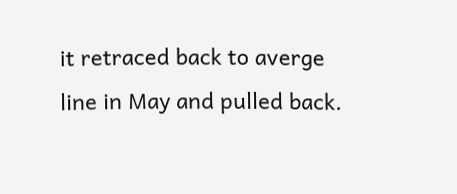it retraced back to averge line in May and pulled back.